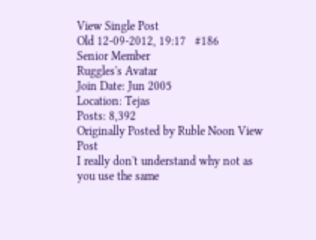View Single Post
Old 12-09-2012, 19:17   #186
Senior Member
Ruggles's Avatar
Join Date: Jun 2005
Location: Tejas
Posts: 8,392
Originally Posted by Ruble Noon View Post
I really don't understand why not as you use the same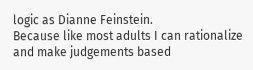logic as Dianne Feinstein.
Because like most adults I can rationalize and make judgements based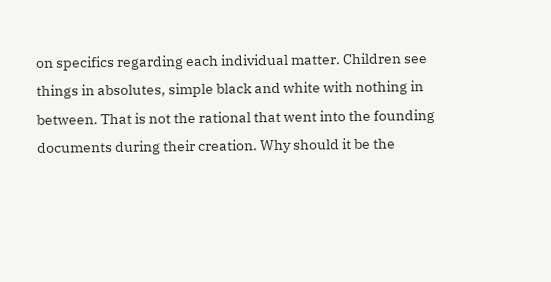on specifics regarding each individual matter. Children see things in absolutes, simple black and white with nothing in between. That is not the rational that went into the founding documents during their creation. Why should it be the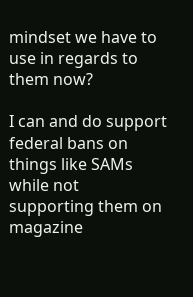mindset we have to use in regards to them now?

I can and do support federal bans on things like SAMs while not supporting them on magazine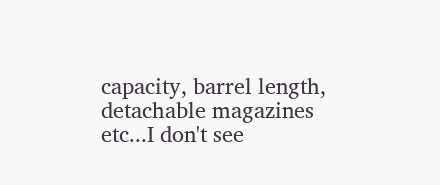capacity, barrel length, detachable magazines etc...I don't see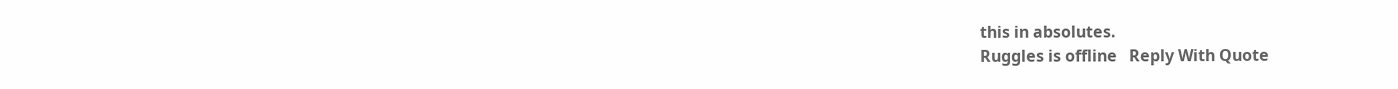this in absolutes.
Ruggles is offline   Reply With Quote